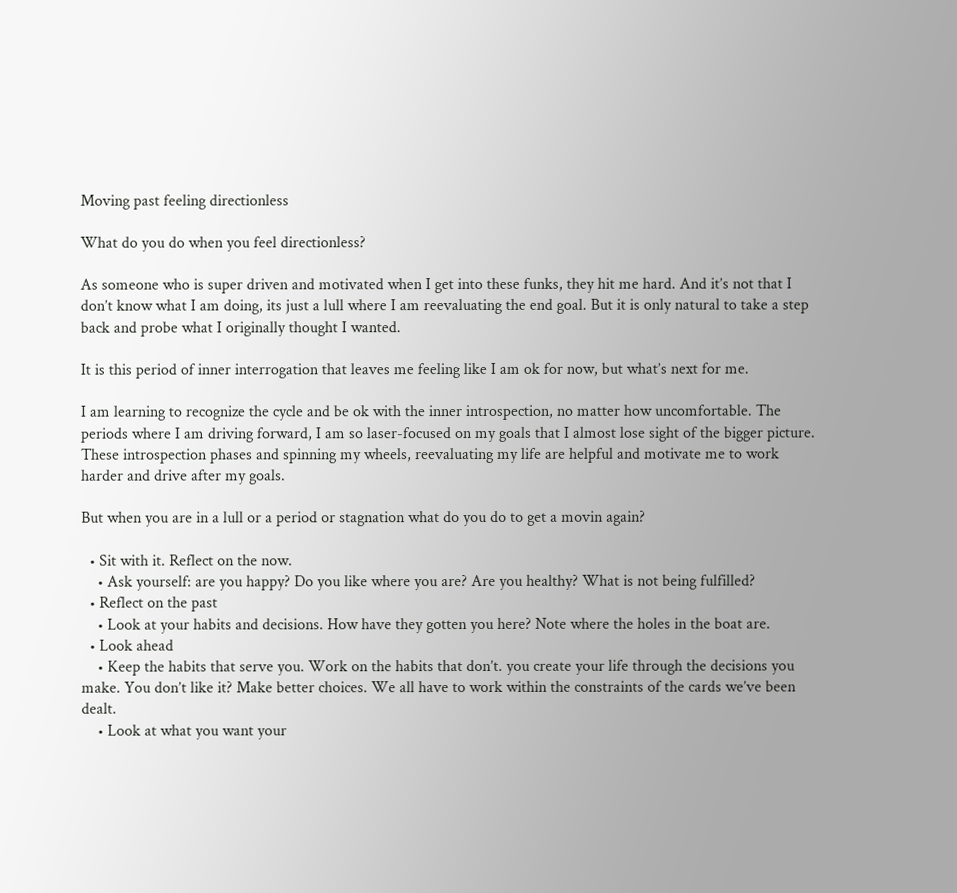Moving past feeling directionless

What do you do when you feel directionless?

As someone who is super driven and motivated when I get into these funks, they hit me hard. And it’s not that I don’t know what I am doing, its just a lull where I am reevaluating the end goal. But it is only natural to take a step back and probe what I originally thought I wanted.

It is this period of inner interrogation that leaves me feeling like I am ok for now, but what’s next for me.

I am learning to recognize the cycle and be ok with the inner introspection, no matter how uncomfortable. The periods where I am driving forward, I am so laser-focused on my goals that I almost lose sight of the bigger picture. These introspection phases and spinning my wheels, reevaluating my life are helpful and motivate me to work harder and drive after my goals.

But when you are in a lull or a period or stagnation what do you do to get a movin again?

  • Sit with it. Reflect on the now.
    • Ask yourself: are you happy? Do you like where you are? Are you healthy? What is not being fulfilled?
  • Reflect on the past
    • Look at your habits and decisions. How have they gotten you here? Note where the holes in the boat are.
  • Look ahead
    • Keep the habits that serve you. Work on the habits that don’t. you create your life through the decisions you make. You don’t like it? Make better choices. We all have to work within the constraints of the cards we’ve been dealt.
    • Look at what you want your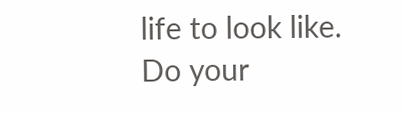life to look like. Do your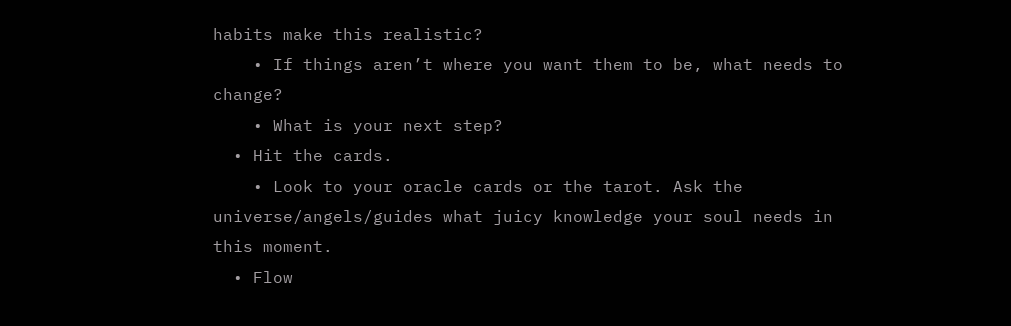habits make this realistic?
    • If things aren’t where you want them to be, what needs to change?
    • What is your next step?
  • Hit the cards.
    • Look to your oracle cards or the tarot. Ask the universe/angels/guides what juicy knowledge your soul needs in this moment.
  • Flow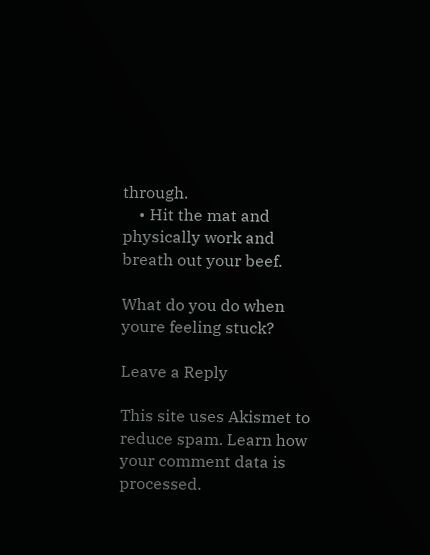through.
    • Hit the mat and physically work and breath out your beef.

What do you do when youre feeling stuck?

Leave a Reply

This site uses Akismet to reduce spam. Learn how your comment data is processed.